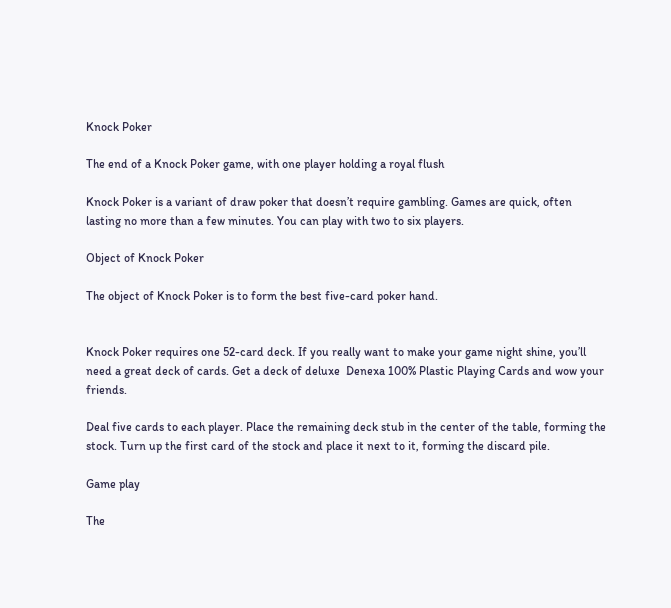Knock Poker

The end of a Knock Poker game, with one player holding a royal flush

Knock Poker is a variant of draw poker that doesn’t require gambling. Games are quick, often lasting no more than a few minutes. You can play with two to six players.

Object of Knock Poker

The object of Knock Poker is to form the best five-card poker hand.


Knock Poker requires one 52-card deck. If you really want to make your game night shine, you’ll need a great deck of cards. Get a deck of deluxe  Denexa 100% Plastic Playing Cards and wow your friends.

Deal five cards to each player. Place the remaining deck stub in the center of the table, forming the stock. Turn up the first card of the stock and place it next to it, forming the discard pile.

Game play

The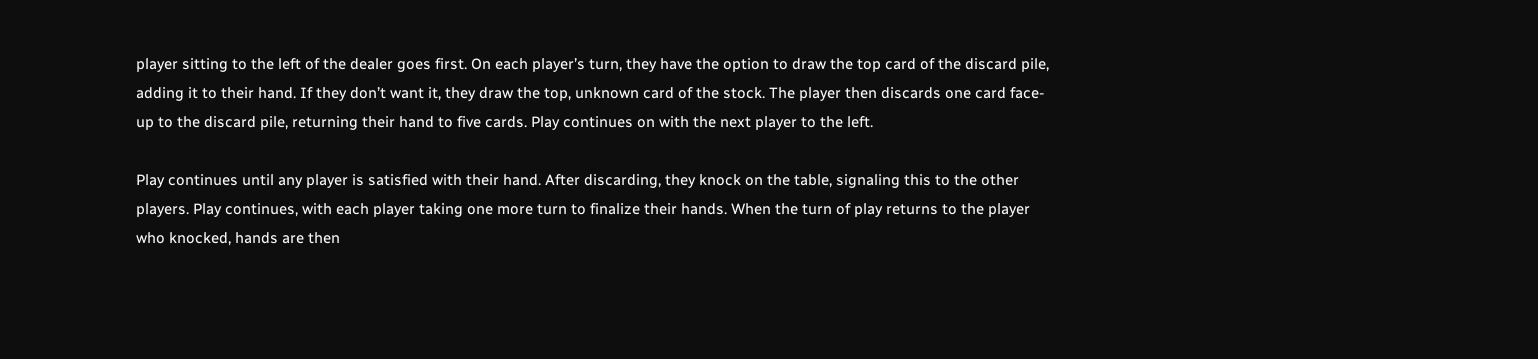player sitting to the left of the dealer goes first. On each player’s turn, they have the option to draw the top card of the discard pile, adding it to their hand. If they don’t want it, they draw the top, unknown card of the stock. The player then discards one card face-up to the discard pile, returning their hand to five cards. Play continues on with the next player to the left.

Play continues until any player is satisfied with their hand. After discarding, they knock on the table, signaling this to the other players. Play continues, with each player taking one more turn to finalize their hands. When the turn of play returns to the player who knocked, hands are then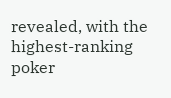revealed, with the highest-ranking poker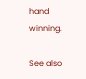hand winning.

See also